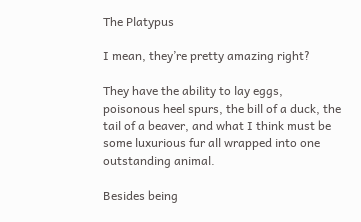The Platypus

I mean, they’re pretty amazing right?

They have the ability to lay eggs, poisonous heel spurs, the bill of a duck, the tail of a beaver, and what I think must be some luxurious fur all wrapped into one outstanding animal.

Besides being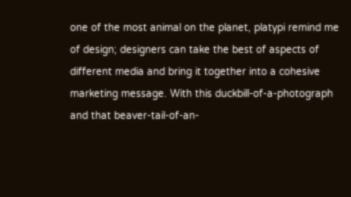one of the most animal on the planet, platypi remind me of design; designers can take the best of aspects of different media and bring it together into a cohesive marketing message. With this duckbill-of-a-photograph and that beaver-tail-of-an-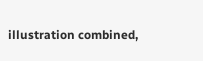illustration combined,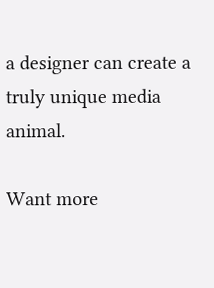a designer can create a truly unique media animal.

Want more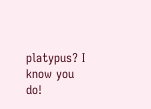platypus? I know you do!